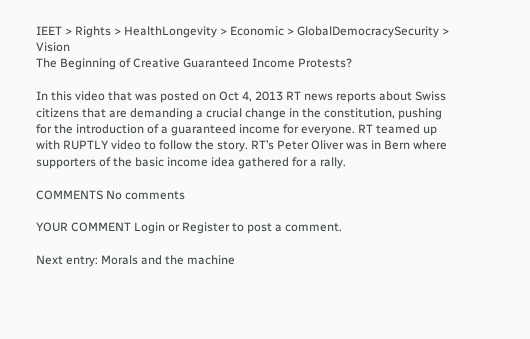IEET > Rights > HealthLongevity > Economic > GlobalDemocracySecurity > Vision
The Beginning of Creative Guaranteed Income Protests?

In this video that was posted on Oct 4, 2013 RT news reports about Swiss citizens that are demanding a crucial change in the constitution, pushing for the introduction of a guaranteed income for everyone. RT teamed up with RUPTLY video to follow the story. RT’s Peter Oliver was in Bern where supporters of the basic income idea gathered for a rally.

COMMENTS No comments

YOUR COMMENT Login or Register to post a comment.

Next entry: Morals and the machine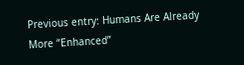Previous entry: Humans Are Already More “Enhanced”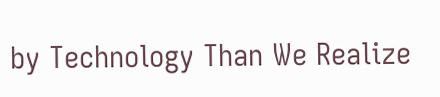by Technology Than We Realize